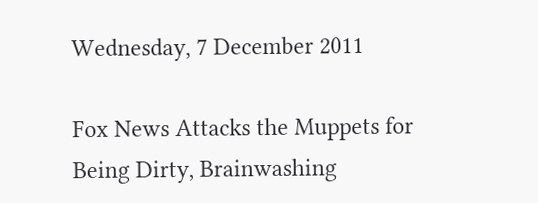Wednesday, 7 December 2011

Fox News Attacks the Muppets for Being Dirty, Brainwashing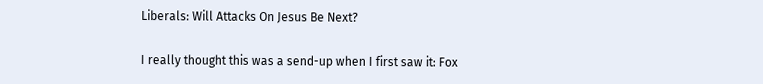Liberals: Will Attacks On Jesus Be Next?

I really thought this was a send-up when I first saw it: Fox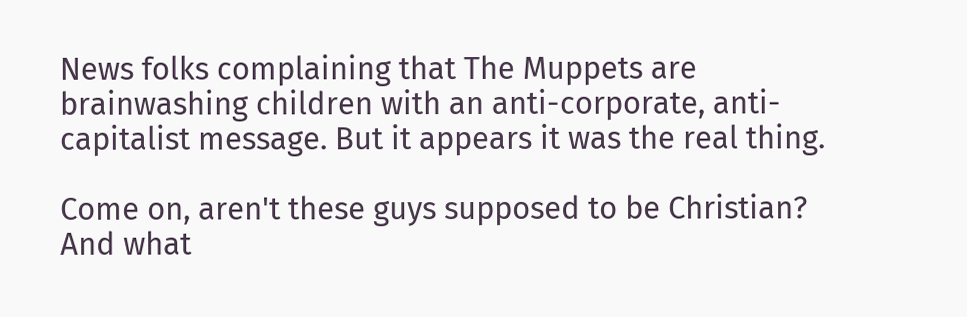News folks complaining that The Muppets are brainwashing children with an anti-corporate, anti-capitalist message. But it appears it was the real thing.

Come on, aren't these guys supposed to be Christian? And what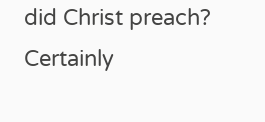did Christ preach? Certainly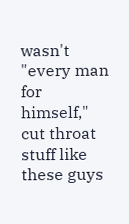wasn't "every man for himself," cut throat stuff like these guys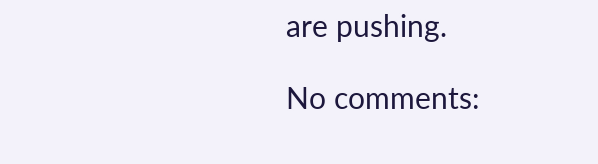are pushing.

No comments: